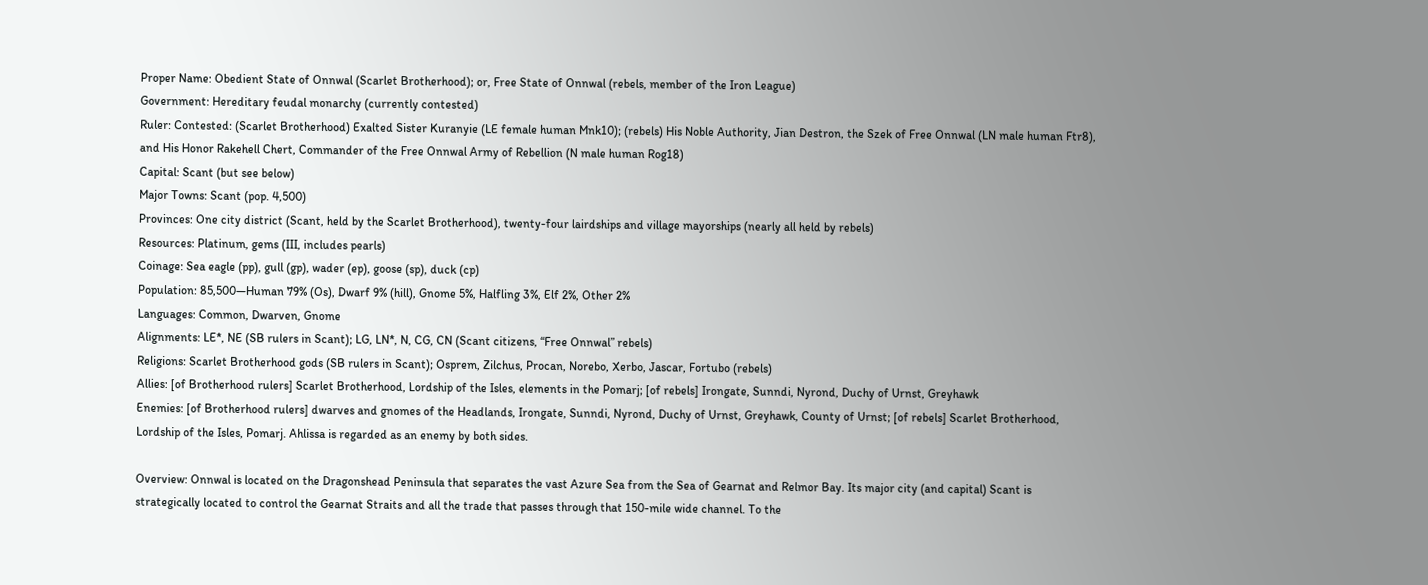Proper Name: Obedient State of Onnwal (Scarlet Brotherhood); or, Free State of Onnwal (rebels, member of the Iron League)
Government: Hereditary feudal monarchy (currently contested)
Ruler: Contested: (Scarlet Brotherhood) Exalted Sister Kuranyie (LE female human Mnk10); (rebels) His Noble Authority, Jian Destron, the Szek of Free Onnwal (LN male human Ftr8), and His Honor Rakehell Chert, Commander of the Free Onnwal Army of Rebellion (N male human Rog18)
Capital: Scant (but see below)
Major Towns: Scant (pop. 4,500)
Provinces: One city district (Scant, held by the Scarlet Brotherhood), twenty-four lairdships and village mayorships (nearly all held by rebels)
Resources: Platinum, gems (III, includes pearls)
Coinage: Sea eagle (pp), gull (gp), wader (ep), goose (sp), duck (cp)
Population: 85,500—Human 79% (Os), Dwarf 9% (hill), Gnome 5%, Halfling 3%, Elf 2%, Other 2%
Languages: Common, Dwarven, Gnome
Alignments: LE*, NE (SB rulers in Scant); LG, LN*, N, CG, CN (Scant citizens, “Free Onnwal” rebels)
Religions: Scarlet Brotherhood gods (SB rulers in Scant); Osprem, Zilchus, Procan, Norebo, Xerbo, Jascar, Fortubo (rebels)
Allies: [of Brotherhood rulers] Scarlet Brotherhood, Lordship of the Isles, elements in the Pomarj; [of rebels] Irongate, Sunndi, Nyrond, Duchy of Urnst, Greyhawk
Enemies: [of Brotherhood rulers] dwarves and gnomes of the Headlands, Irongate, Sunndi, Nyrond, Duchy of Urnst, Greyhawk, County of Urnst; [of rebels] Scarlet Brotherhood, Lordship of the Isles, Pomarj. Ahlissa is regarded as an enemy by both sides.

Overview: Onnwal is located on the Dragonshead Peninsula that separates the vast Azure Sea from the Sea of Gearnat and Relmor Bay. Its major city (and capital) Scant is strategically located to control the Gearnat Straits and all the trade that passes through that 150-mile wide channel. To the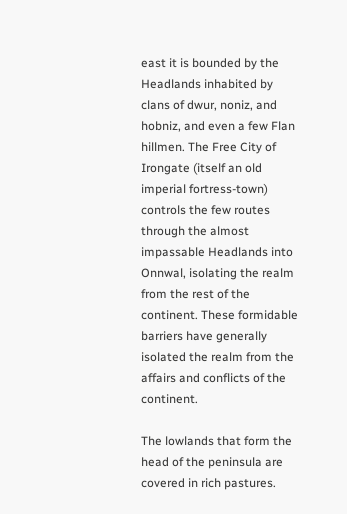east it is bounded by the Headlands inhabited by clans of dwur, noniz, and hobniz, and even a few Flan hillmen. The Free City of Irongate (itself an old imperial fortress-town) controls the few routes through the almost impassable Headlands into Onnwal, isolating the realm from the rest of the continent. These formidable barriers have generally isolated the realm from the affairs and conflicts of the continent.

The lowlands that form the head of the peninsula are covered in rich pastures.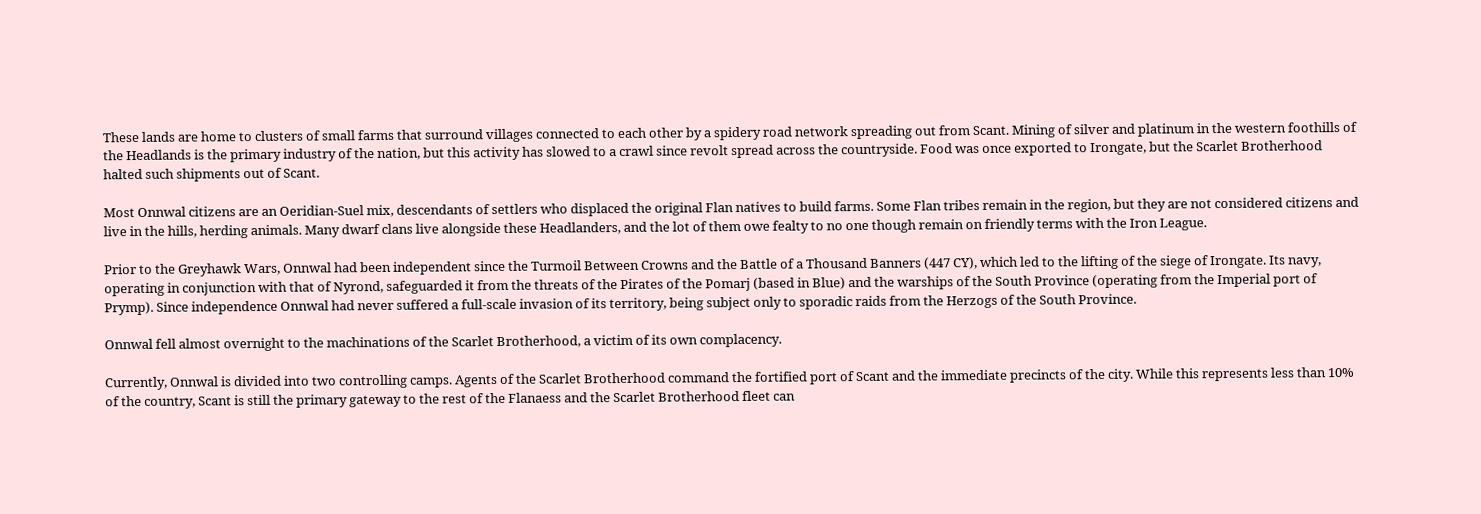These lands are home to clusters of small farms that surround villages connected to each other by a spidery road network spreading out from Scant. Mining of silver and platinum in the western foothills of the Headlands is the primary industry of the nation, but this activity has slowed to a crawl since revolt spread across the countryside. Food was once exported to Irongate, but the Scarlet Brotherhood halted such shipments out of Scant.

Most Onnwal citizens are an Oeridian-Suel mix, descendants of settlers who displaced the original Flan natives to build farms. Some Flan tribes remain in the region, but they are not considered citizens and live in the hills, herding animals. Many dwarf clans live alongside these Headlanders, and the lot of them owe fealty to no one though remain on friendly terms with the Iron League.

Prior to the Greyhawk Wars, Onnwal had been independent since the Turmoil Between Crowns and the Battle of a Thousand Banners (447 CY), which led to the lifting of the siege of Irongate. Its navy, operating in conjunction with that of Nyrond, safeguarded it from the threats of the Pirates of the Pomarj (based in Blue) and the warships of the South Province (operating from the Imperial port of Prymp). Since independence Onnwal had never suffered a full-scale invasion of its territory, being subject only to sporadic raids from the Herzogs of the South Province.

Onnwal fell almost overnight to the machinations of the Scarlet Brotherhood, a victim of its own complacency.

Currently, Onnwal is divided into two controlling camps. Agents of the Scarlet Brotherhood command the fortified port of Scant and the immediate precincts of the city. While this represents less than 10% of the country, Scant is still the primary gateway to the rest of the Flanaess and the Scarlet Brotherhood fleet can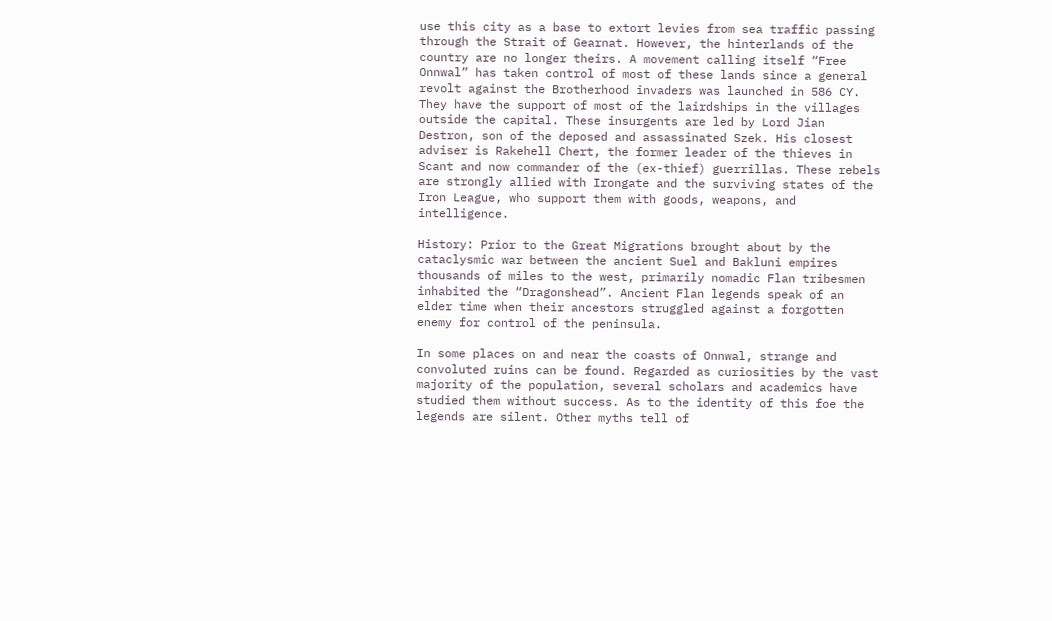use this city as a base to extort levies from sea traffic passing through the Strait of Gearnat. However, the hinterlands of the country are no longer theirs. A movement calling itself “Free Onnwal” has taken control of most of these lands since a general revolt against the Brotherhood invaders was launched in 586 CY. They have the support of most of the lairdships in the villages outside the capital. These insurgents are led by Lord Jian Destron, son of the deposed and assassinated Szek. His closest adviser is Rakehell Chert, the former leader of the thieves in Scant and now commander of the (ex-thief) guerrillas. These rebels are strongly allied with Irongate and the surviving states of the Iron League, who support them with goods, weapons, and intelligence.

History: Prior to the Great Migrations brought about by the cataclysmic war between the ancient Suel and Bakluni empires thousands of miles to the west, primarily nomadic Flan tribesmen inhabited the “Dragonshead”. Ancient Flan legends speak of an elder time when their ancestors struggled against a forgotten enemy for control of the peninsula.

In some places on and near the coasts of Onnwal, strange and convoluted ruins can be found. Regarded as curiosities by the vast majority of the population, several scholars and academics have studied them without success. As to the identity of this foe the legends are silent. Other myths tell of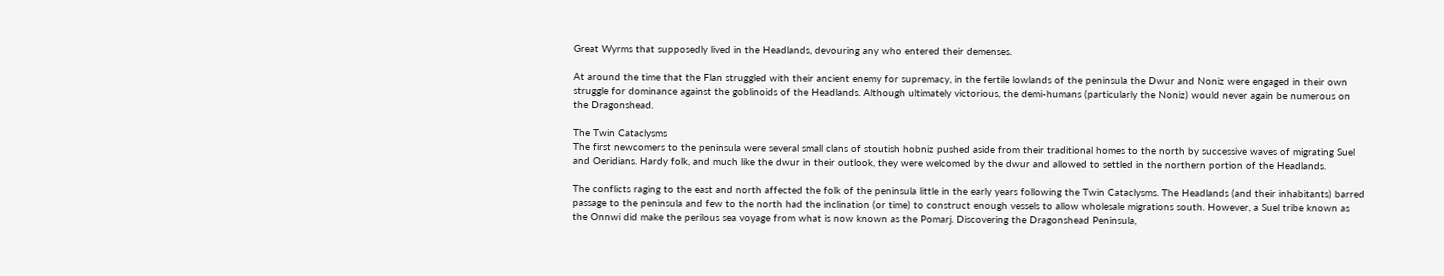Great Wyrms that supposedly lived in the Headlands, devouring any who entered their demenses.

At around the time that the Flan struggled with their ancient enemy for supremacy, in the fertile lowlands of the peninsula the Dwur and Noniz were engaged in their own struggle for dominance against the goblinoids of the Headlands. Although ultimately victorious, the demi-humans (particularly the Noniz) would never again be numerous on the Dragonshead.

The Twin Cataclysms
The first newcomers to the peninsula were several small clans of stoutish hobniz pushed aside from their traditional homes to the north by successive waves of migrating Suel and Oeridians. Hardy folk, and much like the dwur in their outlook, they were welcomed by the dwur and allowed to settled in the northern portion of the Headlands.

The conflicts raging to the east and north affected the folk of the peninsula little in the early years following the Twin Cataclysms. The Headlands (and their inhabitants) barred passage to the peninsula and few to the north had the inclination (or time) to construct enough vessels to allow wholesale migrations south. However, a Suel tribe known as the Onnwi did make the perilous sea voyage from what is now known as the Pomarj. Discovering the Dragonshead Peninsula,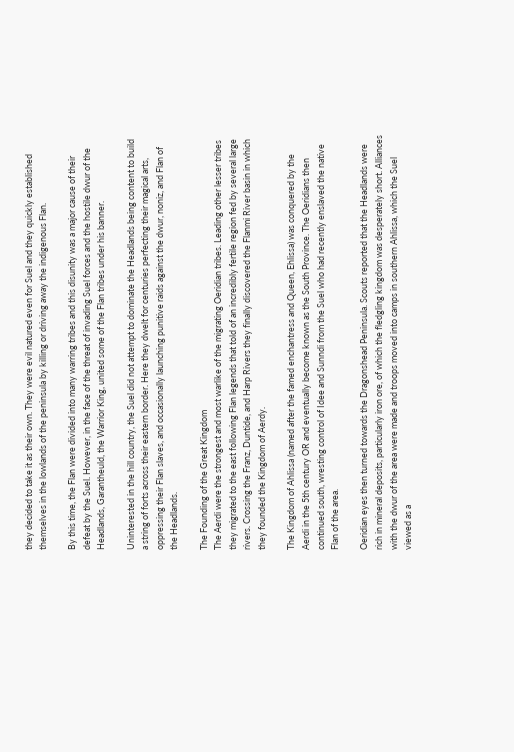they decided to take it as their own. They were evil natured even for Suel and they quickly established themselves in the lowlands of the peninsula by killing or driving away the indigenous Flan.

By this time, the Flan were divided into many warring tribes and this disunity was a major cause of their defeat by the Suel. However, in the face of the threat of invading Suel forces and the hostile dwur of the Headlands, Garantheuld, the Warrior King, united some of the Flan tribes under his banner.

Uninterested in the hill country, the Suel did not attempt to dominate the Headlands being content to build a string of forts across their eastern border. Here they dwelt for centuries perfecting their magical arts, oppressing their Flan slaves, and occasionally launching punitive raids against the dwur, noniz, and Flan of the Headlands.

The Founding of the Great Kingdom
The Aerdi were the strongest and most warlike of the migrating Oeridian tribes. Leading other lesser tribes they migrated to the east following Flan legends that told of an incredibly fertile region fed by several large rivers. Crossing the Franz, Duntide, and Harp Rivers they finally discovered the Flanmi River basin in which they founded the Kingdom of Aerdy.

The Kingdom of Ahlissa (named after the famed enchantress and Queen, Ehlissa) was conquered by the Aerdi in the 5th century OR and eventually become known as the South Province. The Oeridians then continued south, wresting control of Idee and Sunndi from the Suel who had recently enslaved the native Flan of the area.

Oeridian eyes then turned towards the Dragonshead Peninsula. Scouts reported that the Headlands were rich in mineral deposits, particularly iron ore, of which the fledgling kingdom was desperately short. Alliances with the dwur of the area were made and troops moved into camps in southern Ahlissa, which the Suel viewed as a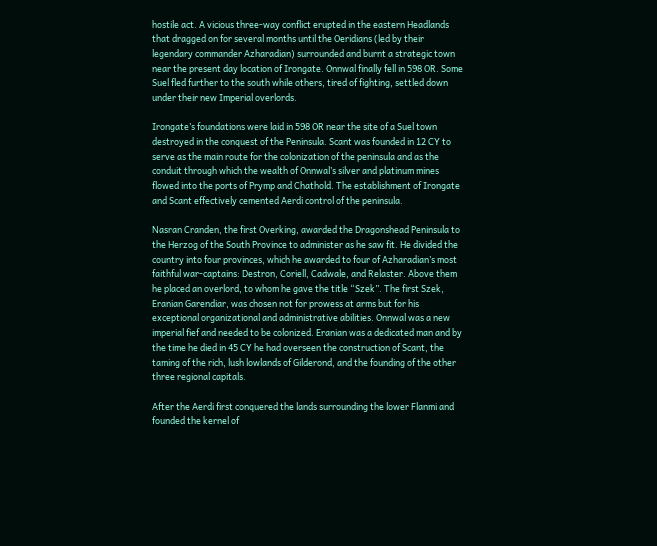hostile act. A vicious three-way conflict erupted in the eastern Headlands that dragged on for several months until the Oeridians (led by their legendary commander Azharadian) surrounded and burnt a strategic town near the present day location of Irongate. Onnwal finally fell in 598 OR. Some Suel fled further to the south while others, tired of fighting, settled down under their new Imperial overlords.

Irongate’s foundations were laid in 598 OR near the site of a Suel town destroyed in the conquest of the Peninsula. Scant was founded in 12 CY to serve as the main route for the colonization of the peninsula and as the conduit through which the wealth of Onnwal’s silver and platinum mines flowed into the ports of Prymp and Chathold. The establishment of Irongate and Scant effectively cemented Aerdi control of the peninsula.

Nasran Cranden, the first Overking, awarded the Dragonshead Peninsula to the Herzog of the South Province to administer as he saw fit. He divided the country into four provinces, which he awarded to four of Azharadian’s most faithful war-captains: Destron, Coriell, Cadwale, and Relaster. Above them he placed an overlord, to whom he gave the title “Szek”. The first Szek, Eranian Garendiar, was chosen not for prowess at arms but for his exceptional organizational and administrative abilities. Onnwal was a new imperial fief and needed to be colonized. Eranian was a dedicated man and by the time he died in 45 CY he had overseen the construction of Scant, the taming of the rich, lush lowlands of Gilderond, and the founding of the other three regional capitals.

After the Aerdi first conquered the lands surrounding the lower Flanmi and founded the kernel of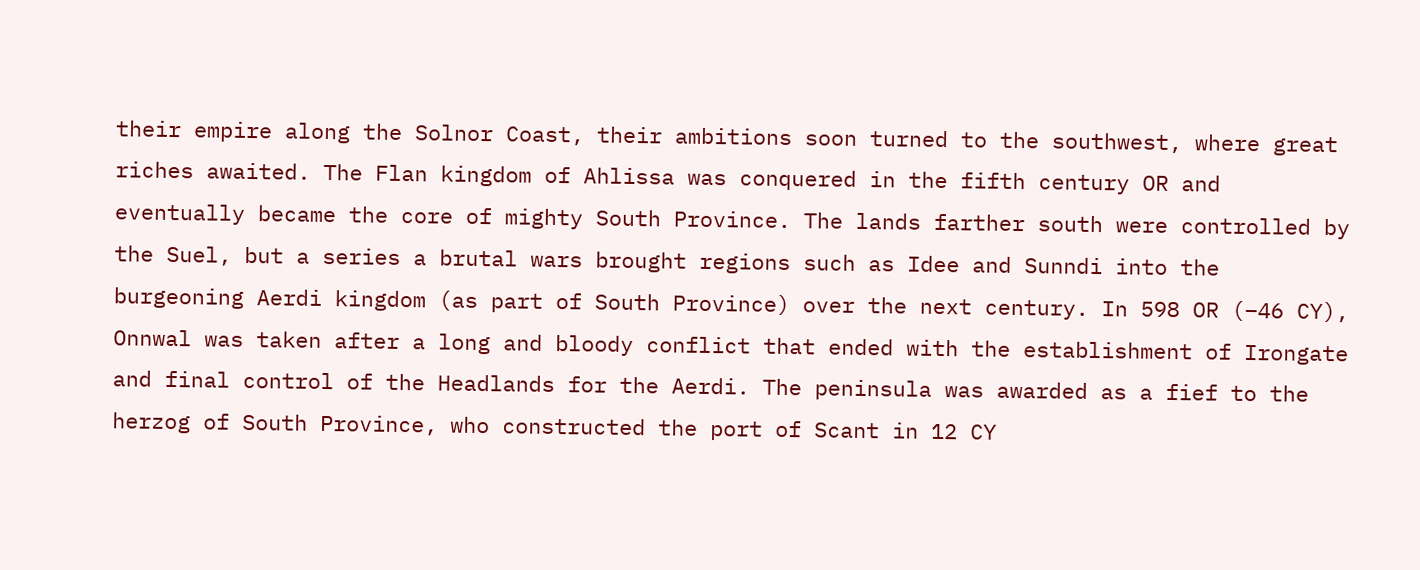their empire along the Solnor Coast, their ambitions soon turned to the southwest, where great riches awaited. The Flan kingdom of Ahlissa was conquered in the fifth century OR and eventually became the core of mighty South Province. The lands farther south were controlled by the Suel, but a series a brutal wars brought regions such as Idee and Sunndi into the burgeoning Aerdi kingdom (as part of South Province) over the next century. In 598 OR (–46 CY), Onnwal was taken after a long and bloody conflict that ended with the establishment of Irongate and final control of the Headlands for the Aerdi. The peninsula was awarded as a fief to the herzog of South Province, who constructed the port of Scant in 12 CY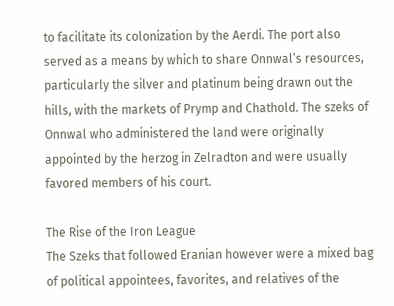to facilitate its colonization by the Aerdi. The port also served as a means by which to share Onnwal’s resources, particularly the silver and platinum being drawn out the hills, with the markets of Prymp and Chathold. The szeks of Onnwal who administered the land were originally appointed by the herzog in Zelradton and were usually favored members of his court.

The Rise of the Iron League
The Szeks that followed Eranian however were a mixed bag of political appointees, favorites, and relatives of the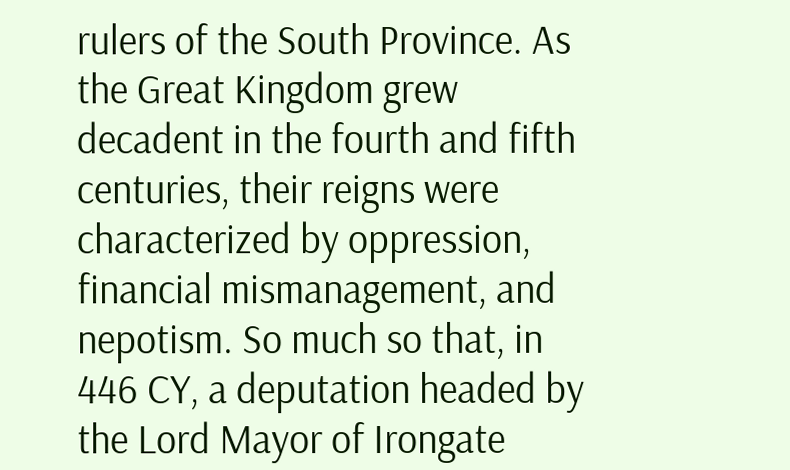rulers of the South Province. As the Great Kingdom grew decadent in the fourth and fifth centuries, their reigns were characterized by oppression, financial mismanagement, and nepotism. So much so that, in 446 CY, a deputation headed by the Lord Mayor of Irongate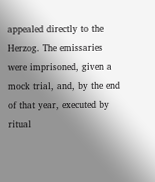appealed directly to the Herzog. The emissaries were imprisoned, given a mock trial, and, by the end of that year, executed by ritual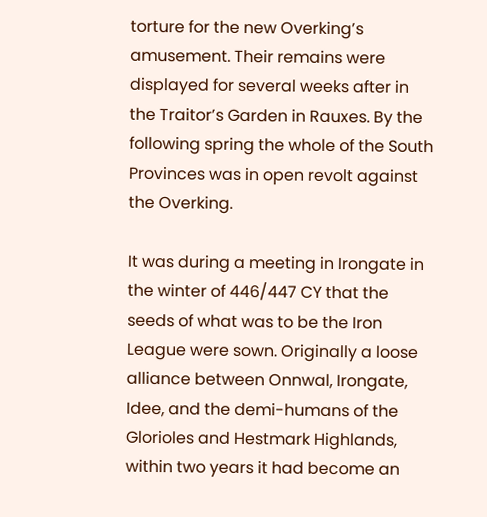torture for the new Overking’s amusement. Their remains were displayed for several weeks after in the Traitor’s Garden in Rauxes. By the following spring the whole of the South Provinces was in open revolt against the Overking.

It was during a meeting in Irongate in the winter of 446/447 CY that the seeds of what was to be the Iron League were sown. Originally a loose alliance between Onnwal, Irongate, Idee, and the demi-humans of the Glorioles and Hestmark Highlands, within two years it had become an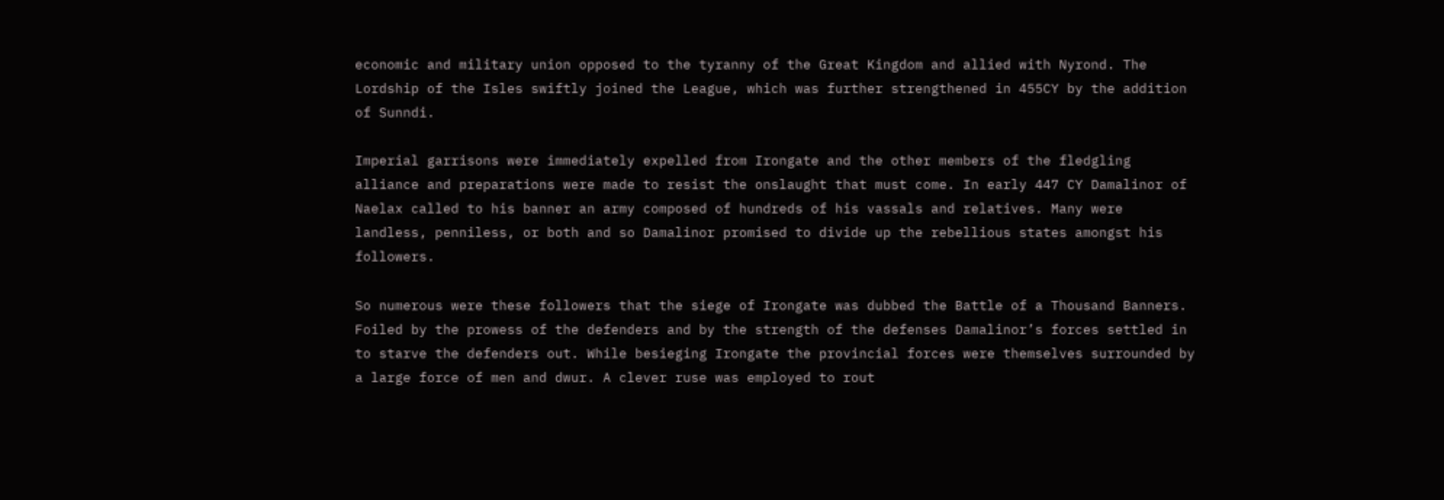economic and military union opposed to the tyranny of the Great Kingdom and allied with Nyrond. The Lordship of the Isles swiftly joined the League, which was further strengthened in 455CY by the addition of Sunndi.

Imperial garrisons were immediately expelled from Irongate and the other members of the fledgling alliance and preparations were made to resist the onslaught that must come. In early 447 CY Damalinor of Naelax called to his banner an army composed of hundreds of his vassals and relatives. Many were landless, penniless, or both and so Damalinor promised to divide up the rebellious states amongst his followers.

So numerous were these followers that the siege of Irongate was dubbed the Battle of a Thousand Banners. Foiled by the prowess of the defenders and by the strength of the defenses Damalinor’s forces settled in to starve the defenders out. While besieging Irongate the provincial forces were themselves surrounded by a large force of men and dwur. A clever ruse was employed to rout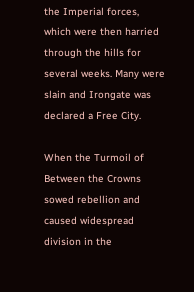the Imperial forces, which were then harried through the hills for several weeks. Many were slain and Irongate was declared a Free City.

When the Turmoil of Between the Crowns sowed rebellion and caused widespread division in the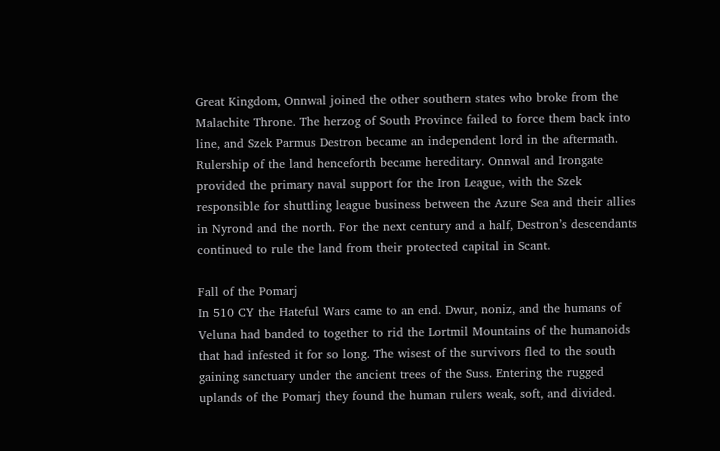Great Kingdom, Onnwal joined the other southern states who broke from the Malachite Throne. The herzog of South Province failed to force them back into line, and Szek Parmus Destron became an independent lord in the aftermath. Rulership of the land henceforth became hereditary. Onnwal and Irongate provided the primary naval support for the Iron League, with the Szek responsible for shuttling league business between the Azure Sea and their allies in Nyrond and the north. For the next century and a half, Destron’s descendants continued to rule the land from their protected capital in Scant.

Fall of the Pomarj
In 510 CY the Hateful Wars came to an end. Dwur, noniz, and the humans of Veluna had banded to together to rid the Lortmil Mountains of the humanoids that had infested it for so long. The wisest of the survivors fled to the south gaining sanctuary under the ancient trees of the Suss. Entering the rugged uplands of the Pomarj they found the human rulers weak, soft, and divided.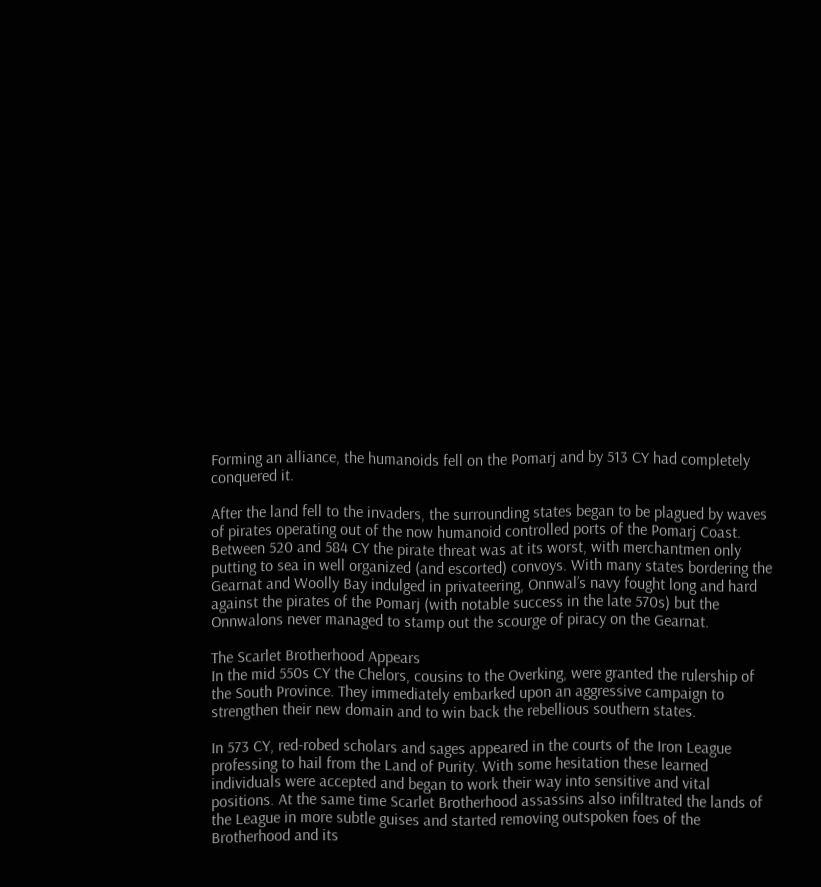Forming an alliance, the humanoids fell on the Pomarj and by 513 CY had completely conquered it.

After the land fell to the invaders, the surrounding states began to be plagued by waves of pirates operating out of the now humanoid controlled ports of the Pomarj Coast. Between 520 and 584 CY the pirate threat was at its worst, with merchantmen only putting to sea in well organized (and escorted) convoys. With many states bordering the Gearnat and Woolly Bay indulged in privateering, Onnwal’s navy fought long and hard against the pirates of the Pomarj (with notable success in the late 570s) but the Onnwalons never managed to stamp out the scourge of piracy on the Gearnat.

The Scarlet Brotherhood Appears
In the mid 550s CY the Chelors, cousins to the Overking, were granted the rulership of the South Province. They immediately embarked upon an aggressive campaign to strengthen their new domain and to win back the rebellious southern states.

In 573 CY, red-robed scholars and sages appeared in the courts of the Iron League professing to hail from the Land of Purity. With some hesitation these learned individuals were accepted and began to work their way into sensitive and vital positions. At the same time Scarlet Brotherhood assassins also infiltrated the lands of the League in more subtle guises and started removing outspoken foes of the Brotherhood and its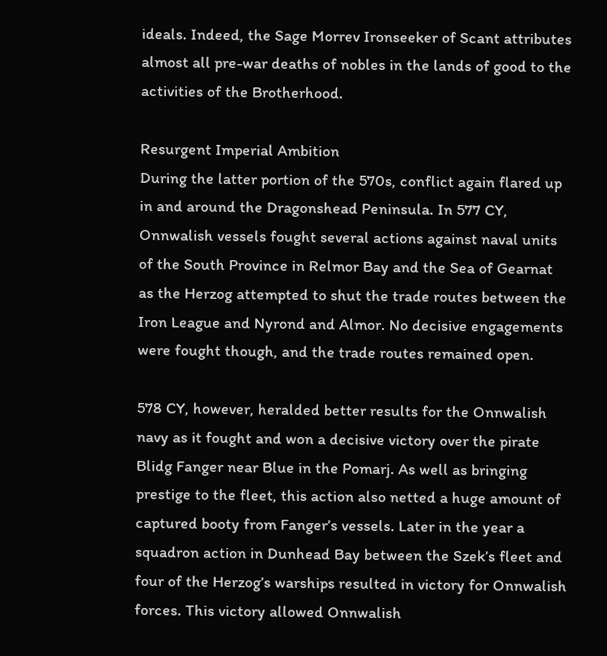ideals. Indeed, the Sage Morrev Ironseeker of Scant attributes almost all pre-war deaths of nobles in the lands of good to the activities of the Brotherhood.

Resurgent Imperial Ambition
During the latter portion of the 570s, conflict again flared up in and around the Dragonshead Peninsula. In 577 CY, Onnwalish vessels fought several actions against naval units of the South Province in Relmor Bay and the Sea of Gearnat as the Herzog attempted to shut the trade routes between the Iron League and Nyrond and Almor. No decisive engagements were fought though, and the trade routes remained open.

578 CY, however, heralded better results for the Onnwalish navy as it fought and won a decisive victory over the pirate Blidg Fanger near Blue in the Pomarj. As well as bringing prestige to the fleet, this action also netted a huge amount of captured booty from Fanger’s vessels. Later in the year a squadron action in Dunhead Bay between the Szek’s fleet and four of the Herzog’s warships resulted in victory for Onnwalish forces. This victory allowed Onnwalish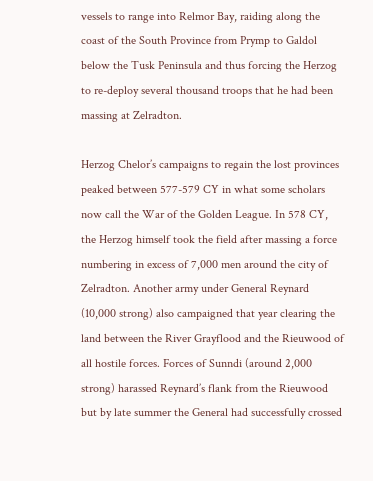vessels to range into Relmor Bay, raiding along the coast of the South Province from Prymp to Galdol below the Tusk Peninsula and thus forcing the Herzog to re-deploy several thousand troops that he had been massing at Zelradton.

Herzog Chelor’s campaigns to regain the lost provinces peaked between 577-579 CY in what some scholars now call the War of the Golden League. In 578 CY, the Herzog himself took the field after massing a force numbering in excess of 7,000 men around the city of Zelradton. Another army under General Reynard (10,000 strong) also campaigned that year clearing the land between the River Grayflood and the Rieuwood of all hostile forces. Forces of Sunndi (around 2,000 strong) harassed Reynard’s flank from the Rieuwood but by late summer the General had successfully crossed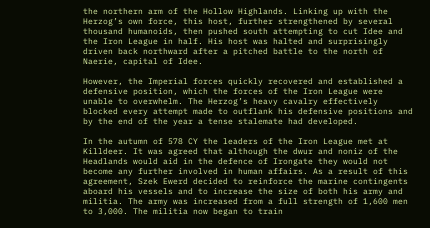the northern arm of the Hollow Highlands. Linking up with the Herzog’s own force, this host, further strengthened by several thousand humanoids, then pushed south attempting to cut Idee and the Iron League in half. His host was halted and surprisingly driven back northward after a pitched battle to the north of Naerie, capital of Idee.

However, the Imperial forces quickly recovered and established a defensive position, which the forces of the Iron League were unable to overwhelm. The Herzog’s heavy cavalry effectively blocked every attempt made to outflank his defensive positions and by the end of the year a tense stalemate had developed.

In the autumn of 578 CY the leaders of the Iron League met at Killdeer. It was agreed that although the dwur and noniz of the Headlands would aid in the defence of Irongate they would not become any further involved in human affairs. As a result of this agreement, Szek Ewerd decided to reinforce the marine contingents aboard his vessels and to increase the size of both his army and militia. The army was increased from a full strength of 1,600 men to 3,000. The militia now began to train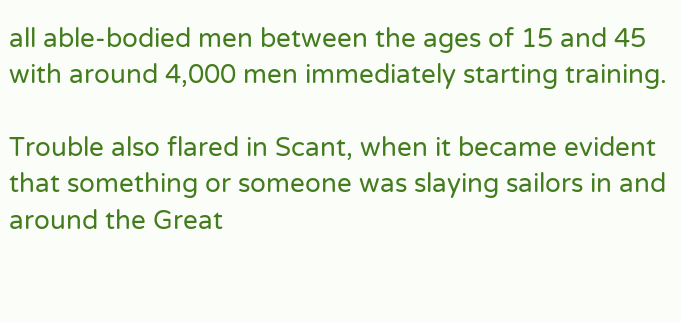all able-bodied men between the ages of 15 and 45 with around 4,000 men immediately starting training.

Trouble also flared in Scant, when it became evident that something or someone was slaying sailors in and around the Great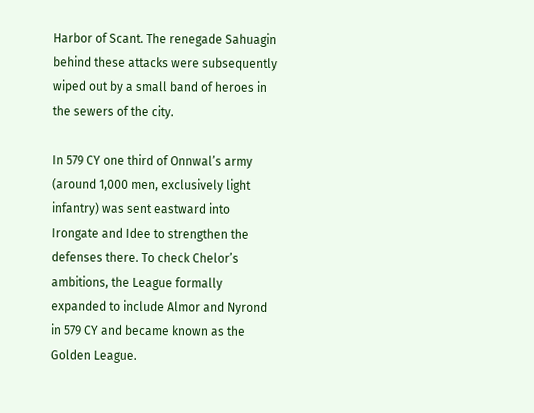Harbor of Scant. The renegade Sahuagin behind these attacks were subsequently wiped out by a small band of heroes in the sewers of the city.

In 579 CY one third of Onnwal’s army (around 1,000 men, exclusively light infantry) was sent eastward into Irongate and Idee to strengthen the defenses there. To check Chelor’s ambitions, the League formally expanded to include Almor and Nyrond in 579 CY and became known as the Golden League.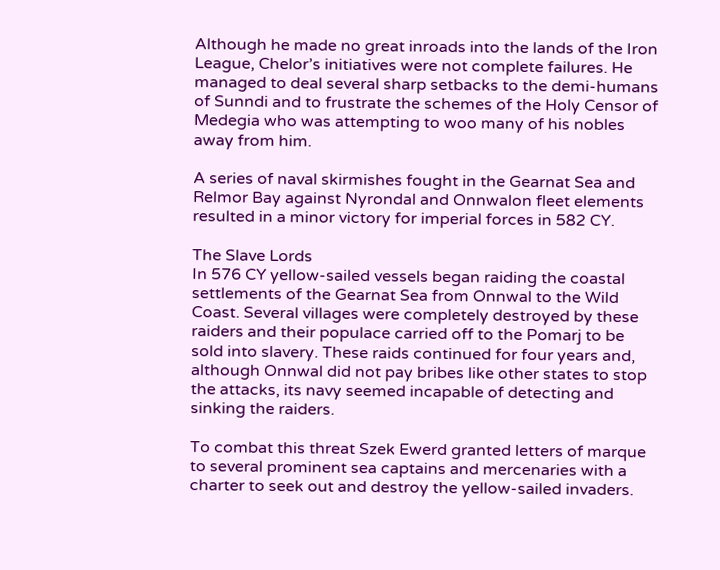Although he made no great inroads into the lands of the Iron League, Chelor’s initiatives were not complete failures. He managed to deal several sharp setbacks to the demi-humans of Sunndi and to frustrate the schemes of the Holy Censor of Medegia who was attempting to woo many of his nobles away from him.

A series of naval skirmishes fought in the Gearnat Sea and Relmor Bay against Nyrondal and Onnwalon fleet elements resulted in a minor victory for imperial forces in 582 CY.

The Slave Lords
In 576 CY yellow-sailed vessels began raiding the coastal settlements of the Gearnat Sea from Onnwal to the Wild Coast. Several villages were completely destroyed by these raiders and their populace carried off to the Pomarj to be sold into slavery. These raids continued for four years and, although Onnwal did not pay bribes like other states to stop the attacks, its navy seemed incapable of detecting and sinking the raiders.

To combat this threat Szek Ewerd granted letters of marque to several prominent sea captains and mercenaries with a charter to seek out and destroy the yellow-sailed invaders.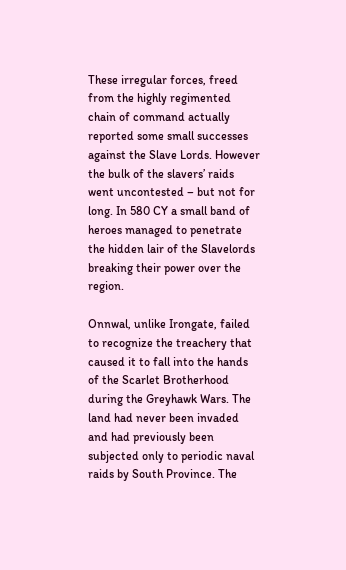These irregular forces, freed from the highly regimented chain of command actually reported some small successes against the Slave Lords. However the bulk of the slavers’ raids went uncontested – but not for long. In 580 CY a small band of heroes managed to penetrate the hidden lair of the Slavelords breaking their power over the region.

Onnwal, unlike Irongate, failed to recognize the treachery that caused it to fall into the hands of the Scarlet Brotherhood during the Greyhawk Wars. The land had never been invaded and had previously been subjected only to periodic naval raids by South Province. The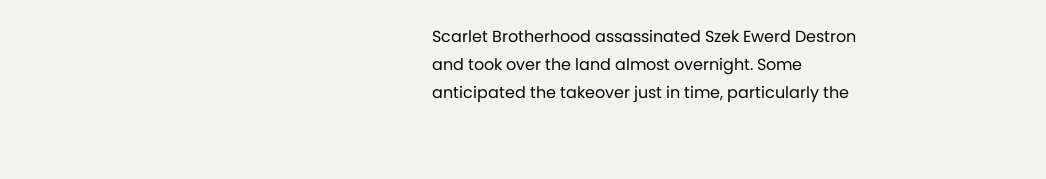Scarlet Brotherhood assassinated Szek Ewerd Destron and took over the land almost overnight. Some anticipated the takeover just in time, particularly the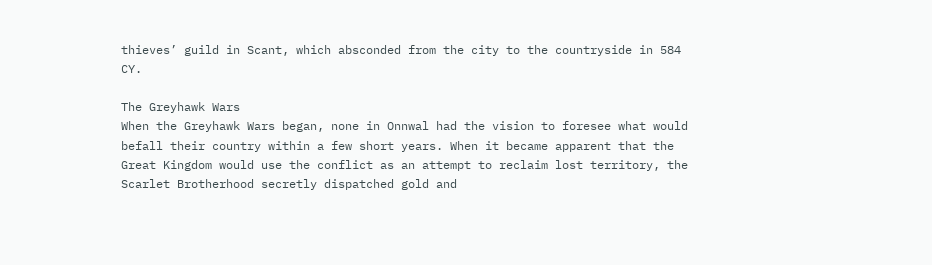thieves’ guild in Scant, which absconded from the city to the countryside in 584 CY.

The Greyhawk Wars
When the Greyhawk Wars began, none in Onnwal had the vision to foresee what would befall their country within a few short years. When it became apparent that the Great Kingdom would use the conflict as an attempt to reclaim lost territory, the Scarlet Brotherhood secretly dispatched gold and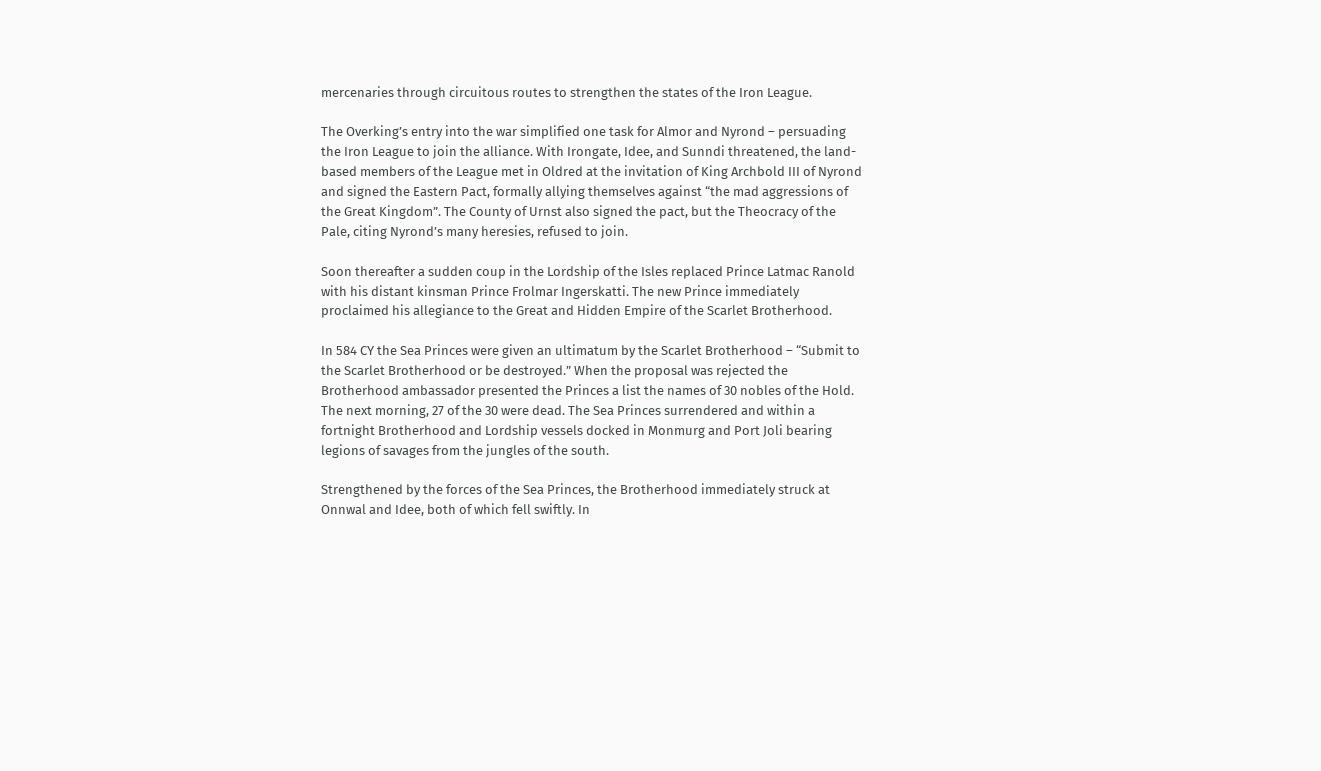mercenaries through circuitous routes to strengthen the states of the Iron League.

The Overking’s entry into the war simplified one task for Almor and Nyrond – persuading the Iron League to join the alliance. With Irongate, Idee, and Sunndi threatened, the land-based members of the League met in Oldred at the invitation of King Archbold III of Nyrond and signed the Eastern Pact, formally allying themselves against “the mad aggressions of the Great Kingdom”. The County of Urnst also signed the pact, but the Theocracy of the Pale, citing Nyrond’s many heresies, refused to join.

Soon thereafter a sudden coup in the Lordship of the Isles replaced Prince Latmac Ranold with his distant kinsman Prince Frolmar Ingerskatti. The new Prince immediately proclaimed his allegiance to the Great and Hidden Empire of the Scarlet Brotherhood.

In 584 CY the Sea Princes were given an ultimatum by the Scarlet Brotherhood – “Submit to the Scarlet Brotherhood or be destroyed.” When the proposal was rejected the Brotherhood ambassador presented the Princes a list the names of 30 nobles of the Hold. The next morning, 27 of the 30 were dead. The Sea Princes surrendered and within a fortnight Brotherhood and Lordship vessels docked in Monmurg and Port Joli bearing legions of savages from the jungles of the south.

Strengthened by the forces of the Sea Princes, the Brotherhood immediately struck at Onnwal and Idee, both of which fell swiftly. In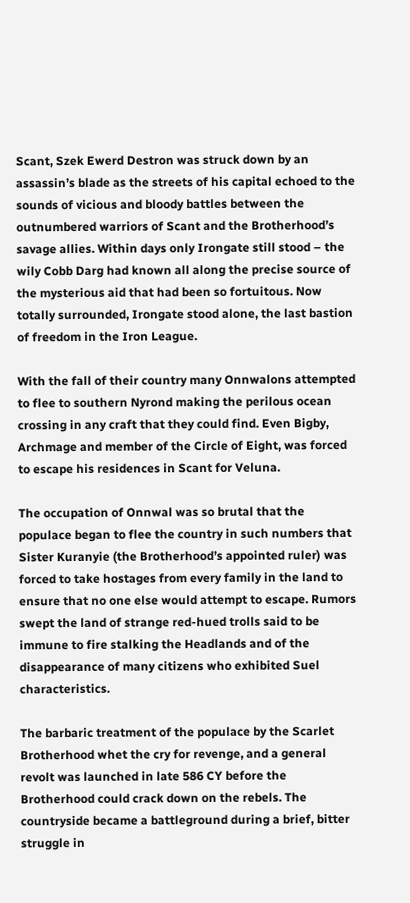Scant, Szek Ewerd Destron was struck down by an assassin’s blade as the streets of his capital echoed to the sounds of vicious and bloody battles between the outnumbered warriors of Scant and the Brotherhood’s savage allies. Within days only Irongate still stood – the wily Cobb Darg had known all along the precise source of the mysterious aid that had been so fortuitous. Now totally surrounded, Irongate stood alone, the last bastion of freedom in the Iron League.

With the fall of their country many Onnwalons attempted to flee to southern Nyrond making the perilous ocean crossing in any craft that they could find. Even Bigby, Archmage and member of the Circle of Eight, was forced to escape his residences in Scant for Veluna.

The occupation of Onnwal was so brutal that the populace began to flee the country in such numbers that Sister Kuranyie (the Brotherhood’s appointed ruler) was forced to take hostages from every family in the land to ensure that no one else would attempt to escape. Rumors swept the land of strange red-hued trolls said to be immune to fire stalking the Headlands and of the disappearance of many citizens who exhibited Suel characteristics.

The barbaric treatment of the populace by the Scarlet Brotherhood whet the cry for revenge, and a general revolt was launched in late 586 CY before the Brotherhood could crack down on the rebels. The countryside became a battleground during a brief, bitter struggle in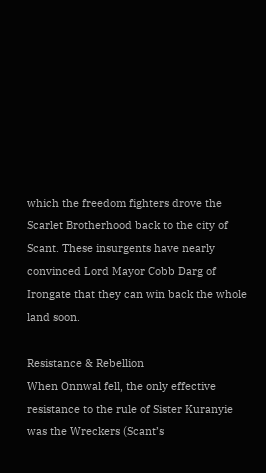which the freedom fighters drove the Scarlet Brotherhood back to the city of Scant. These insurgents have nearly convinced Lord Mayor Cobb Darg of Irongate that they can win back the whole land soon.

Resistance & Rebellion
When Onnwal fell, the only effective resistance to the rule of Sister Kuranyie was the Wreckers (Scant’s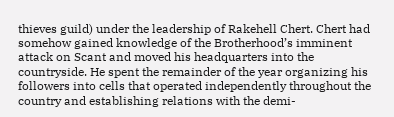thieves guild) under the leadership of Rakehell Chert. Chert had somehow gained knowledge of the Brotherhood’s imminent attack on Scant and moved his headquarters into the countryside. He spent the remainder of the year organizing his followers into cells that operated independently throughout the country and establishing relations with the demi-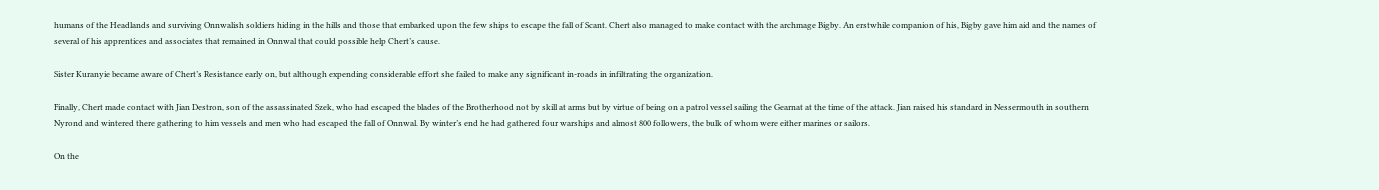humans of the Headlands and surviving Onnwalish soldiers hiding in the hills and those that embarked upon the few ships to escape the fall of Scant. Chert also managed to make contact with the archmage Bigby. An erstwhile companion of his, Bigby gave him aid and the names of several of his apprentices and associates that remained in Onnwal that could possible help Chert’s cause.

Sister Kuranyie became aware of Chert’s Resistance early on, but although expending considerable effort she failed to make any significant in-roads in infiltrating the organization.

Finally, Chert made contact with Jian Destron, son of the assassinated Szek, who had escaped the blades of the Brotherhood not by skill at arms but by virtue of being on a patrol vessel sailing the Gearnat at the time of the attack. Jian raised his standard in Nessermouth in southern Nyrond and wintered there gathering to him vessels and men who had escaped the fall of Onnwal. By winter’s end he had gathered four warships and almost 800 followers, the bulk of whom were either marines or sailors.

On the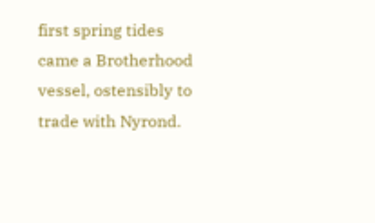first spring tides came a Brotherhood vessel, ostensibly to trade with Nyrond.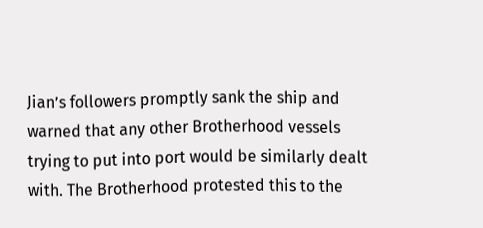Jian’s followers promptly sank the ship and warned that any other Brotherhood vessels trying to put into port would be similarly dealt with. The Brotherhood protested this to the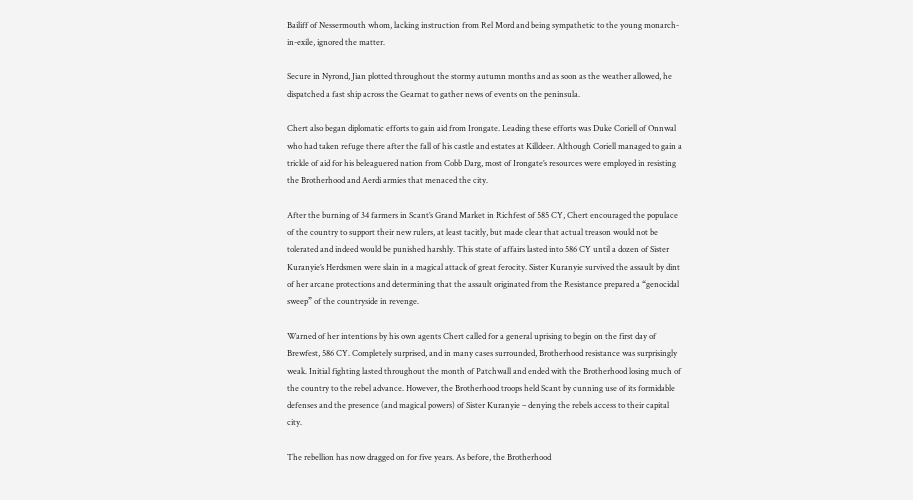Bailiff of Nessermouth whom, lacking instruction from Rel Mord and being sympathetic to the young monarch-in-exile, ignored the matter.

Secure in Nyrond, Jian plotted throughout the stormy autumn months and as soon as the weather allowed, he dispatched a fast ship across the Gearnat to gather news of events on the peninsula.

Chert also began diplomatic efforts to gain aid from Irongate. Leading these efforts was Duke Coriell of Onnwal who had taken refuge there after the fall of his castle and estates at Killdeer. Although Coriell managed to gain a trickle of aid for his beleaguered nation from Cobb Darg, most of Irongate’s resources were employed in resisting the Brotherhood and Aerdi armies that menaced the city.

After the burning of 34 farmers in Scant’s Grand Market in Richfest of 585 CY, Chert encouraged the populace of the country to support their new rulers, at least tacitly, but made clear that actual treason would not be tolerated and indeed would be punished harshly. This state of affairs lasted into 586 CY until a dozen of Sister Kuranyie’s Herdsmen were slain in a magical attack of great ferocity. Sister Kuranyie survived the assault by dint of her arcane protections and determining that the assault originated from the Resistance prepared a “genocidal sweep” of the countryside in revenge.

Warned of her intentions by his own agents Chert called for a general uprising to begin on the first day of Brewfest, 586 CY. Completely surprised, and in many cases surrounded, Brotherhood resistance was surprisingly weak. Initial fighting lasted throughout the month of Patchwall and ended with the Brotherhood losing much of the country to the rebel advance. However, the Brotherhood troops held Scant by cunning use of its formidable defenses and the presence (and magical powers) of Sister Kuranyie – denying the rebels access to their capital city.

The rebellion has now dragged on for five years. As before, the Brotherhood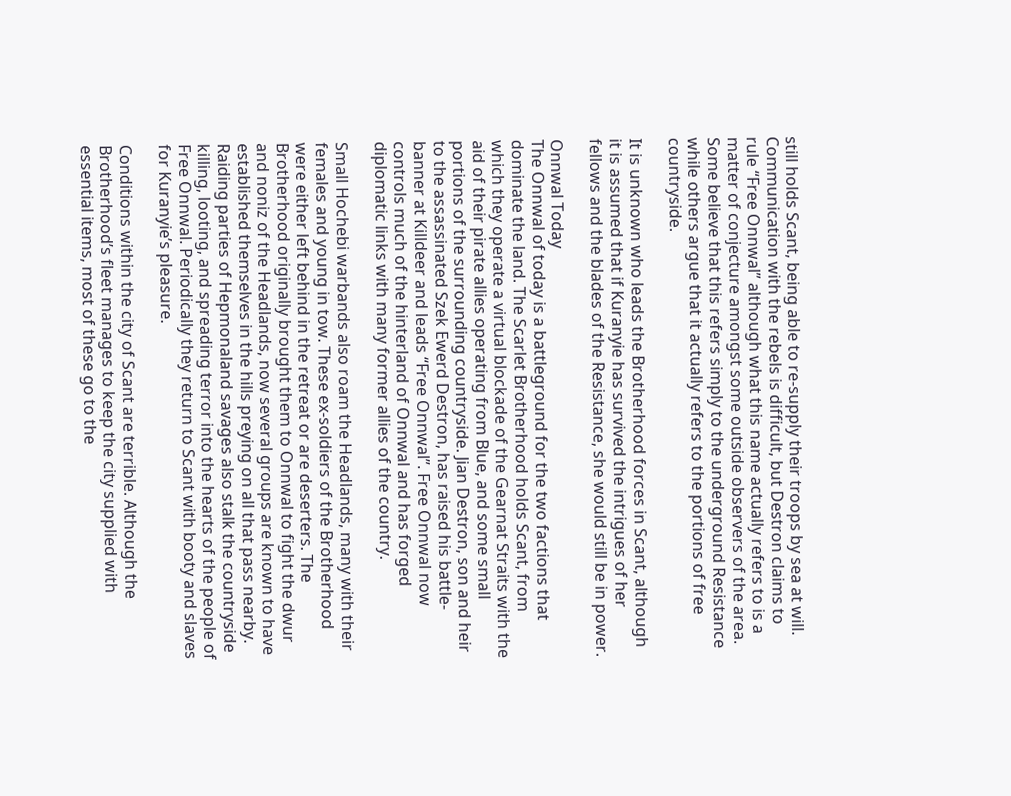still holds Scant, being able to re-supply their troops by sea at will. Communication with the rebels is difficult, but Destron claims to rule “Free Onnwal” although what this name actually refers to is a matter of conjecture amongst some outside observers of the area. Some believe that this refers simply to the underground Resistance while others argue that it actually refers to the portions of free countryside.

It is unknown who leads the Brotherhood forces in Scant, although it is assumed that if Kuranyie has survived the intrigues of her fellows and the blades of the Resistance, she would still be in power.

Onnwal Today
The Onnwal of today is a battleground for the two factions that dominate the land. The Scarlet Brotherhood holds Scant, from which they operate a virtual blockade of the Gearnat Straits with the aid of their pirate allies operating from Blue, and some small portions of the surrounding countryside. Jian Destron, son and heir to the assassinated Szek Ewerd Destron, has raised his battle- banner at Killdeer and leads “Free Onnwal”. Free Onnwal now controls much of the hinterland of Onnwal and has forged diplomatic links with many former allies of the country.

Small Hochebi warbands also roam the Headlands, many with their females and young in tow. These ex-soldiers of the Brotherhood were either left behind in the retreat or are deserters. The Brotherhood originally brought them to Onnwal to fight the dwur and noniz of the Headlands, now several groups are known to have established themselves in the hills preying on all that pass nearby. Raiding parties of Hepmonaland savages also stalk the countryside killing, looting, and spreading terror into the hearts of the people of Free Onnwal. Periodically they return to Scant with booty and slaves for Kuranyie’s pleasure.

Conditions within the city of Scant are terrible. Although the Brotherhood’s fleet manages to keep the city supplied with essential items, most of these go to the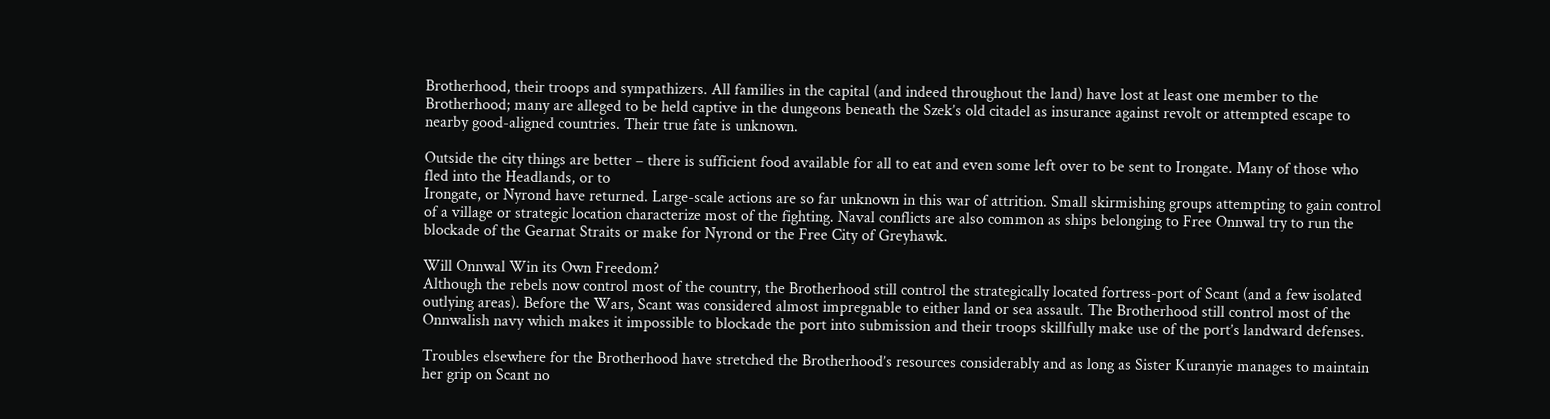Brotherhood, their troops and sympathizers. All families in the capital (and indeed throughout the land) have lost at least one member to the Brotherhood; many are alleged to be held captive in the dungeons beneath the Szek’s old citadel as insurance against revolt or attempted escape to nearby good-aligned countries. Their true fate is unknown.

Outside the city things are better – there is sufficient food available for all to eat and even some left over to be sent to Irongate. Many of those who fled into the Headlands, or to
Irongate, or Nyrond have returned. Large-scale actions are so far unknown in this war of attrition. Small skirmishing groups attempting to gain control of a village or strategic location characterize most of the fighting. Naval conflicts are also common as ships belonging to Free Onnwal try to run the blockade of the Gearnat Straits or make for Nyrond or the Free City of Greyhawk.

Will Onnwal Win its Own Freedom?
Although the rebels now control most of the country, the Brotherhood still control the strategically located fortress-port of Scant (and a few isolated outlying areas). Before the Wars, Scant was considered almost impregnable to either land or sea assault. The Brotherhood still control most of the Onnwalish navy which makes it impossible to blockade the port into submission and their troops skillfully make use of the port’s landward defenses.

Troubles elsewhere for the Brotherhood have stretched the Brotherhood’s resources considerably and as long as Sister Kuranyie manages to maintain her grip on Scant no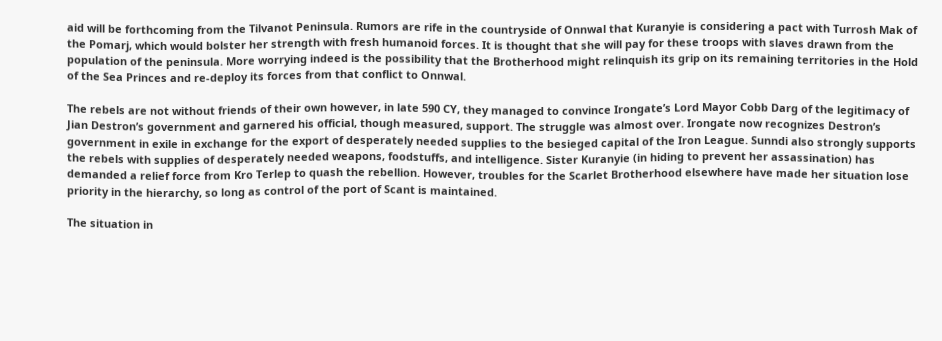aid will be forthcoming from the Tilvanot Peninsula. Rumors are rife in the countryside of Onnwal that Kuranyie is considering a pact with Turrosh Mak of the Pomarj, which would bolster her strength with fresh humanoid forces. It is thought that she will pay for these troops with slaves drawn from the population of the peninsula. More worrying indeed is the possibility that the Brotherhood might relinquish its grip on its remaining territories in the Hold of the Sea Princes and re-deploy its forces from that conflict to Onnwal.

The rebels are not without friends of their own however, in late 590 CY, they managed to convince Irongate’s Lord Mayor Cobb Darg of the legitimacy of Jian Destron’s government and garnered his official, though measured, support. The struggle was almost over. Irongate now recognizes Destron’s government in exile in exchange for the export of desperately needed supplies to the besieged capital of the Iron League. Sunndi also strongly supports the rebels with supplies of desperately needed weapons, foodstuffs, and intelligence. Sister Kuranyie (in hiding to prevent her assassination) has demanded a relief force from Kro Terlep to quash the rebellion. However, troubles for the Scarlet Brotherhood elsewhere have made her situation lose priority in the hierarchy, so long as control of the port of Scant is maintained.

The situation in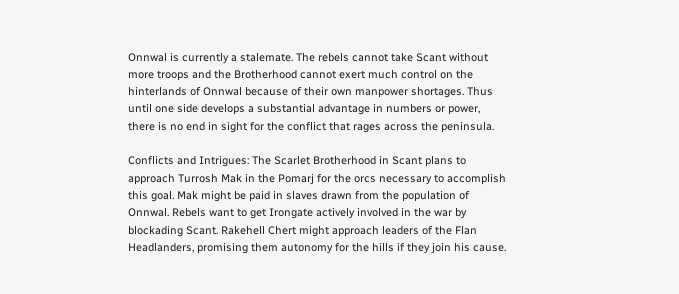Onnwal is currently a stalemate. The rebels cannot take Scant without more troops and the Brotherhood cannot exert much control on the hinterlands of Onnwal because of their own manpower shortages. Thus until one side develops a substantial advantage in numbers or power, there is no end in sight for the conflict that rages across the peninsula.

Conflicts and Intrigues: The Scarlet Brotherhood in Scant plans to approach Turrosh Mak in the Pomarj for the orcs necessary to accomplish this goal. Mak might be paid in slaves drawn from the population of Onnwal. Rebels want to get Irongate actively involved in the war by blockading Scant. Rakehell Chert might approach leaders of the Flan Headlanders, promising them autonomy for the hills if they join his cause.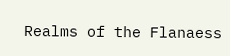Realms of the Flanaess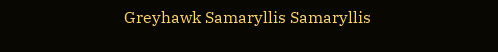Greyhawk Samaryllis Samaryllis